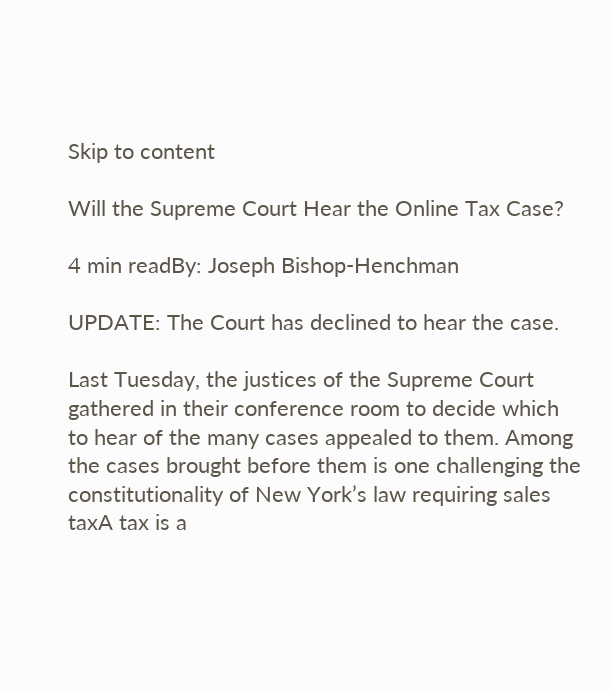Skip to content

Will the Supreme Court Hear the Online Tax Case?

4 min readBy: Joseph Bishop-Henchman

UPDATE: The Court has declined to hear the case.

Last Tuesday, the justices of the Supreme Court gathered in their conference room to decide which to hear of the many cases appealed to them. Among the cases brought before them is one challenging the constitutionality of New York’s law requiring sales taxA tax is a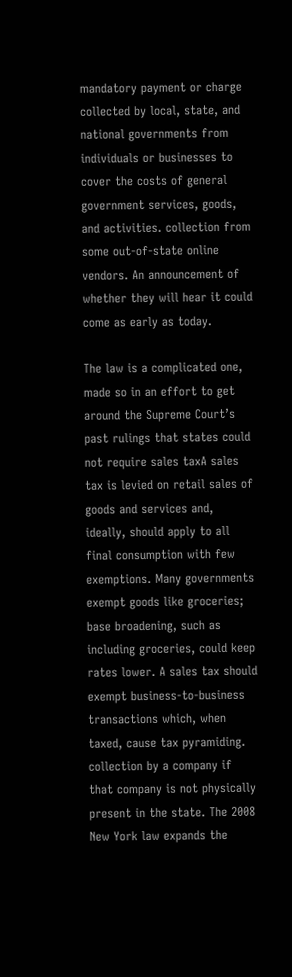mandatory payment or charge collected by local, state, and national governments from individuals or businesses to cover the costs of general government services, goods, and activities. collection from some out-of-state online vendors. An announcement of whether they will hear it could come as early as today.

The law is a complicated one, made so in an effort to get around the Supreme Court’s past rulings that states could not require sales taxA sales tax is levied on retail sales of goods and services and, ideally, should apply to all final consumption with few exemptions. Many governments exempt goods like groceries; base broadening, such as including groceries, could keep rates lower. A sales tax should exempt business-to-business transactions which, when taxed, cause tax pyramiding. collection by a company if that company is not physically present in the state. The 2008 New York law expands the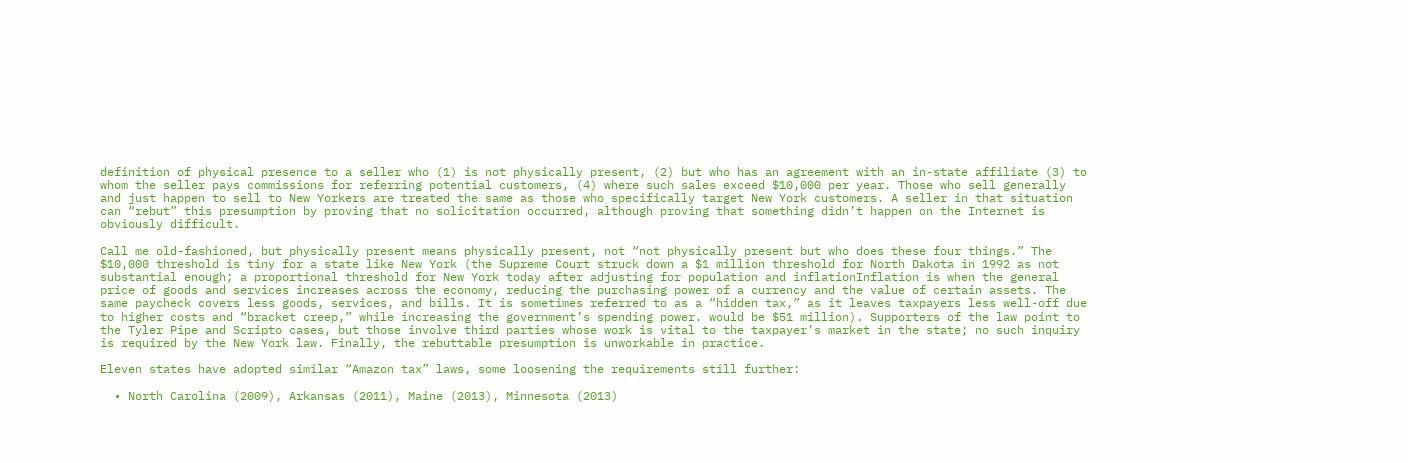definition of physical presence to a seller who (1) is not physically present, (2) but who has an agreement with an in-state affiliate (3) to whom the seller pays commissions for referring potential customers, (4) where such sales exceed $10,000 per year. Those who sell generally and just happen to sell to New Yorkers are treated the same as those who specifically target New York customers. A seller in that situation can “rebut” this presumption by proving that no solicitation occurred, although proving that something didn’t happen on the Internet is obviously difficult.

Call me old-fashioned, but physically present means physically present, not “not physically present but who does these four things.” The $10,000 threshold is tiny for a state like New York (the Supreme Court struck down a $1 million threshold for North Dakota in 1992 as not substantial enough; a proportional threshold for New York today after adjusting for population and inflationInflation is when the general price of goods and services increases across the economy, reducing the purchasing power of a currency and the value of certain assets. The same paycheck covers less goods, services, and bills. It is sometimes referred to as a “hidden tax,” as it leaves taxpayers less well-off due to higher costs and “bracket creep,” while increasing the government’s spending power. would be $51 million). Supporters of the law point to the Tyler Pipe and Scripto cases, but those involve third parties whose work is vital to the taxpayer’s market in the state; no such inquiry is required by the New York law. Finally, the rebuttable presumption is unworkable in practice.

Eleven states have adopted similar “Amazon tax” laws, some loosening the requirements still further:

  • North Carolina (2009), Arkansas (2011), Maine (2013), Minnesota (2013)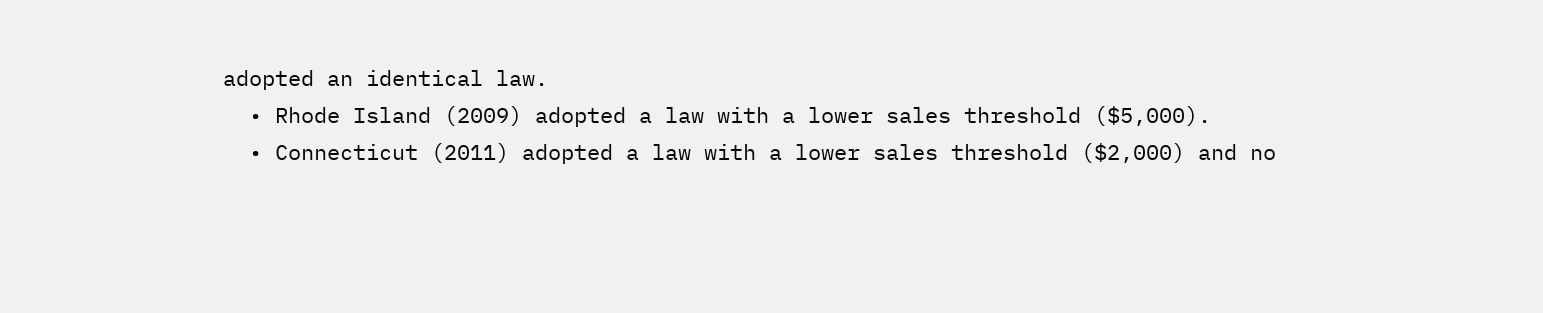adopted an identical law.
  • Rhode Island (2009) adopted a law with a lower sales threshold ($5,000).
  • Connecticut (2011) adopted a law with a lower sales threshold ($2,000) and no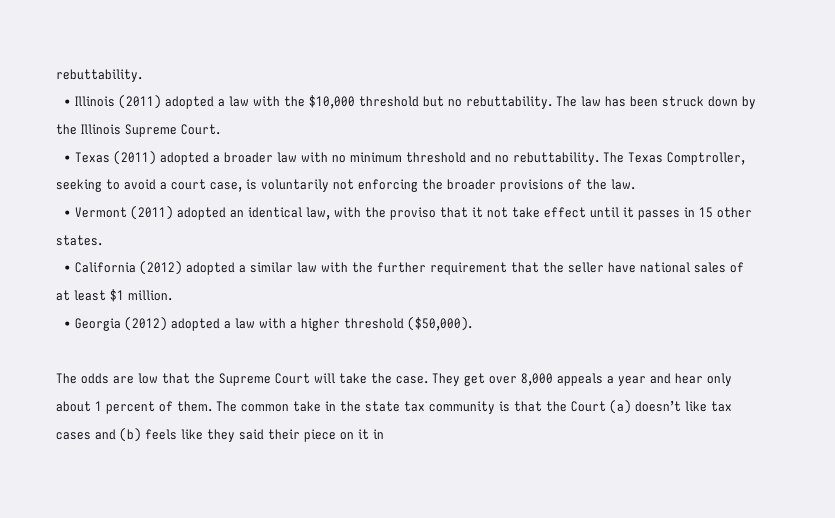rebuttability.
  • Illinois (2011) adopted a law with the $10,000 threshold but no rebuttability. The law has been struck down by the Illinois Supreme Court.
  • Texas (2011) adopted a broader law with no minimum threshold and no rebuttability. The Texas Comptroller, seeking to avoid a court case, is voluntarily not enforcing the broader provisions of the law.
  • Vermont (2011) adopted an identical law, with the proviso that it not take effect until it passes in 15 other states.
  • California (2012) adopted a similar law with the further requirement that the seller have national sales of at least $1 million.
  • Georgia (2012) adopted a law with a higher threshold ($50,000).

The odds are low that the Supreme Court will take the case. They get over 8,000 appeals a year and hear only about 1 percent of them. The common take in the state tax community is that the Court (a) doesn’t like tax cases and (b) feels like they said their piece on it in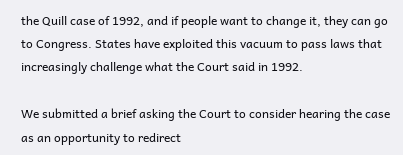the Quill case of 1992, and if people want to change it, they can go to Congress. States have exploited this vacuum to pass laws that increasingly challenge what the Court said in 1992.

We submitted a brief asking the Court to consider hearing the case as an opportunity to redirect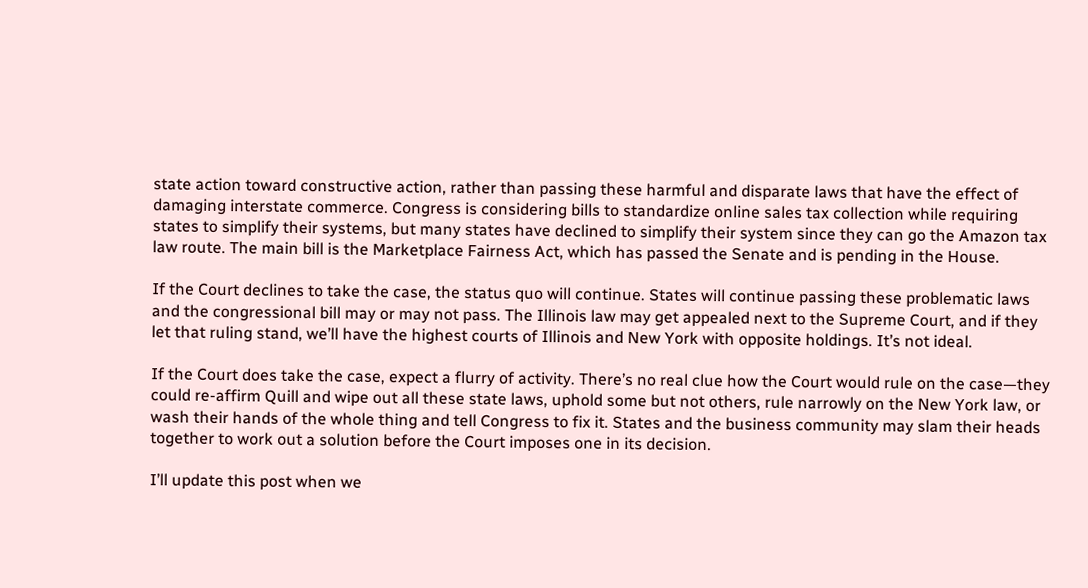state action toward constructive action, rather than passing these harmful and disparate laws that have the effect of damaging interstate commerce. Congress is considering bills to standardize online sales tax collection while requiring states to simplify their systems, but many states have declined to simplify their system since they can go the Amazon tax law route. The main bill is the Marketplace Fairness Act, which has passed the Senate and is pending in the House.

If the Court declines to take the case, the status quo will continue. States will continue passing these problematic laws and the congressional bill may or may not pass. The Illinois law may get appealed next to the Supreme Court, and if they let that ruling stand, we’ll have the highest courts of Illinois and New York with opposite holdings. It’s not ideal.

If the Court does take the case, expect a flurry of activity. There’s no real clue how the Court would rule on the case—they could re-affirm Quill and wipe out all these state laws, uphold some but not others, rule narrowly on the New York law, or wash their hands of the whole thing and tell Congress to fix it. States and the business community may slam their heads together to work out a solution before the Court imposes one in its decision.

I’ll update this post when we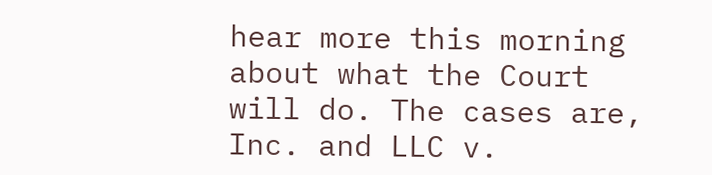hear more this morning about what the Court will do. The cases are, Inc. and LLC v.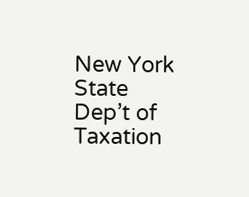New York State Dep’t of Taxation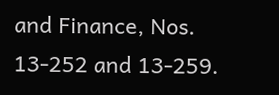and Finance, Nos. 13-252 and 13-259.